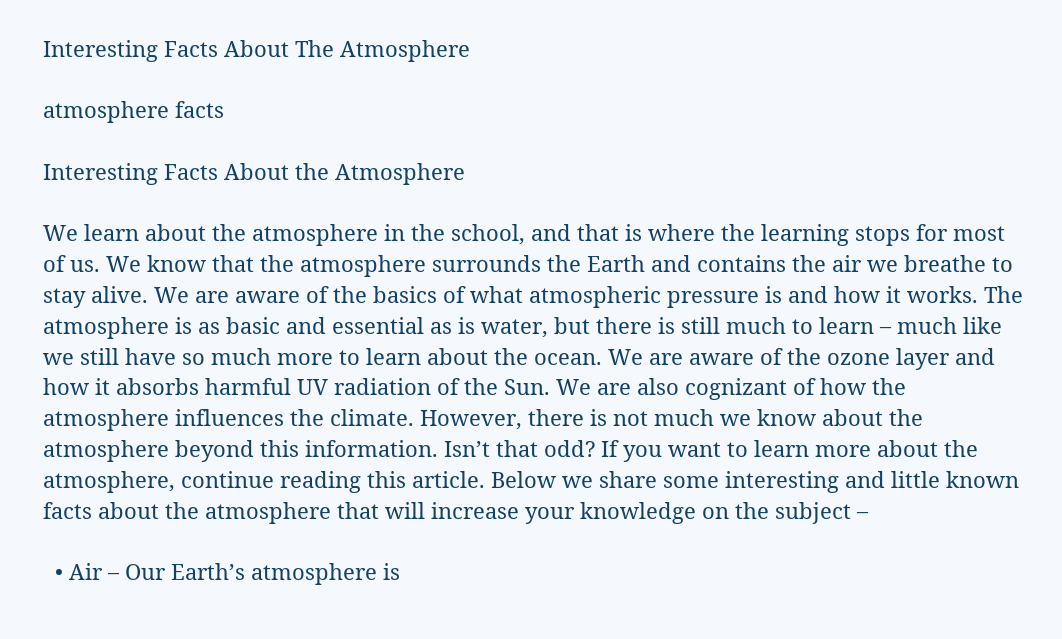Interesting Facts About The Atmosphere

atmosphere facts

Interesting Facts About the Atmosphere

We learn about the atmosphere in the school, and that is where the learning stops for most of us. We know that the atmosphere surrounds the Earth and contains the air we breathe to stay alive. We are aware of the basics of what atmospheric pressure is and how it works. The atmosphere is as basic and essential as is water, but there is still much to learn – much like we still have so much more to learn about the ocean. We are aware of the ozone layer and how it absorbs harmful UV radiation of the Sun. We are also cognizant of how the atmosphere influences the climate. However, there is not much we know about the atmosphere beyond this information. Isn’t that odd? If you want to learn more about the atmosphere, continue reading this article. Below we share some interesting and little known facts about the atmosphere that will increase your knowledge on the subject –

  • Air – Our Earth’s atmosphere is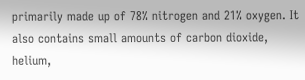primarily made up of 78% nitrogen and 21% oxygen. It also contains small amounts of carbon dioxide, helium,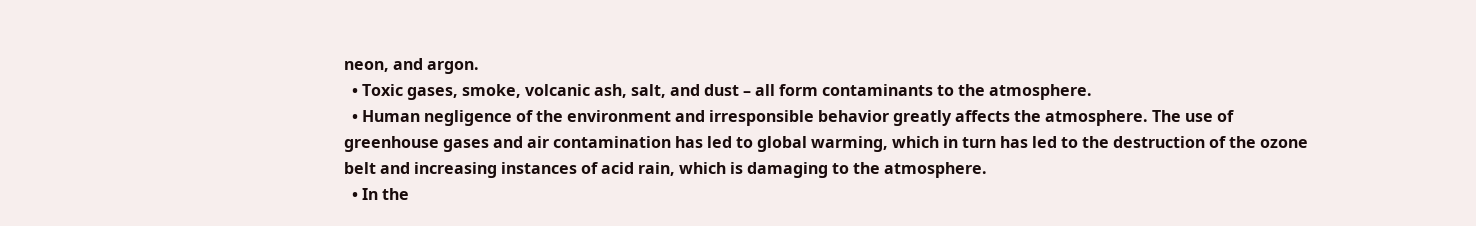neon, and argon.
  • Toxic gases, smoke, volcanic ash, salt, and dust – all form contaminants to the atmosphere.
  • Human negligence of the environment and irresponsible behavior greatly affects the atmosphere. The use of greenhouse gases and air contamination has led to global warming, which in turn has led to the destruction of the ozone belt and increasing instances of acid rain, which is damaging to the atmosphere.
  • In the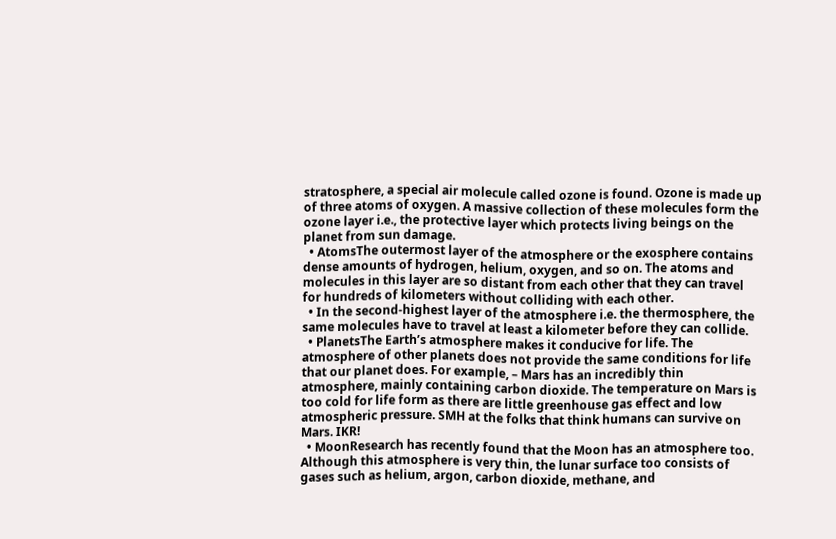stratosphere, a special air molecule called ozone is found. Ozone is made up of three atoms of oxygen. A massive collection of these molecules form the ozone layer i.e., the protective layer which protects living beings on the planet from sun damage.
  • AtomsThe outermost layer of the atmosphere or the exosphere contains dense amounts of hydrogen, helium, oxygen, and so on. The atoms and molecules in this layer are so distant from each other that they can travel for hundreds of kilometers without colliding with each other.
  • In the second-highest layer of the atmosphere i.e. the thermosphere, the same molecules have to travel at least a kilometer before they can collide.
  • PlanetsThe Earth’s atmosphere makes it conducive for life. The atmosphere of other planets does not provide the same conditions for life that our planet does. For example, – Mars has an incredibly thin atmosphere, mainly containing carbon dioxide. The temperature on Mars is too cold for life form as there are little greenhouse gas effect and low atmospheric pressure. SMH at the folks that think humans can survive on Mars. IKR!
  • MoonResearch has recently found that the Moon has an atmosphere too. Although this atmosphere is very thin, the lunar surface too consists of gases such as helium, argon, carbon dioxide, methane, and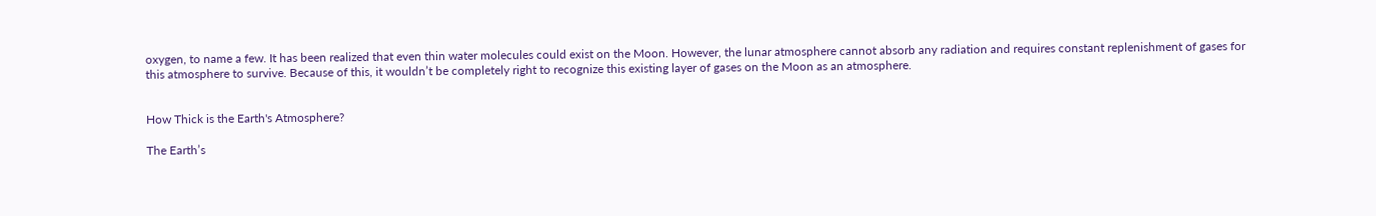oxygen, to name a few. It has been realized that even thin water molecules could exist on the Moon. However, the lunar atmosphere cannot absorb any radiation and requires constant replenishment of gases for this atmosphere to survive. Because of this, it wouldn’t be completely right to recognize this existing layer of gases on the Moon as an atmosphere.


How Thick is the Earth's Atmosphere?

The Earth’s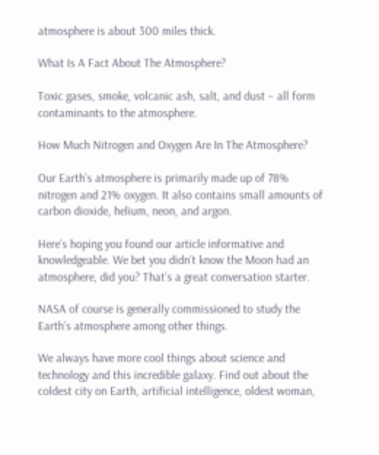atmosphere is about 300 miles thick.

What Is A Fact About The Atmosphere?

Toxic gases, smoke, volcanic ash, salt, and dust – all form contaminants to the atmosphere.

How Much Nitrogen and Oxygen Are In The Atmosphere?

Our Earth’s atmosphere is primarily made up of 78% nitrogen and 21% oxygen. It also contains small amounts of carbon dioxide, helium, neon, and argon.

Here’s hoping you found our article informative and knowledgeable. We bet you didn’t know the Moon had an atmosphere, did you? That’s a great conversation starter.

NASA of course is generally commissioned to study the Earth’s atmosphere among other things.

We always have more cool things about science and technology and this incredible galaxy. Find out about the coldest city on Earth, artificial intelligence, oldest woman,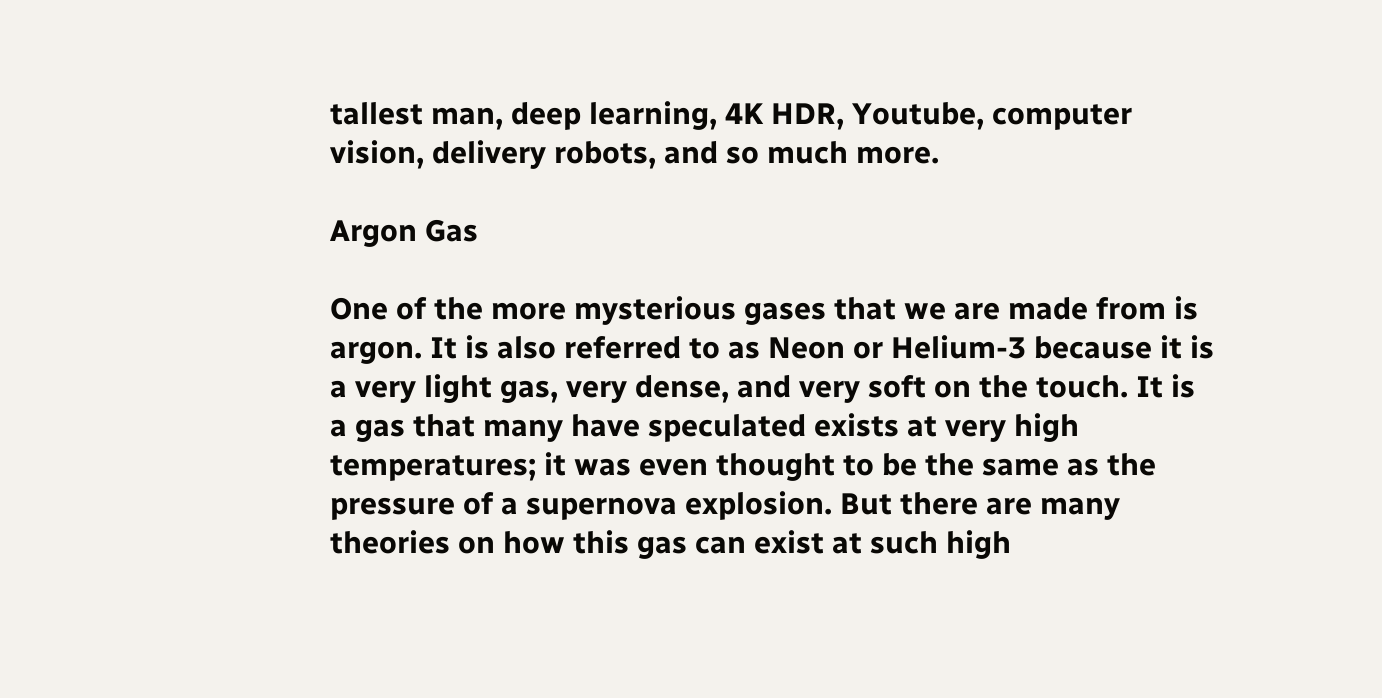tallest man, deep learning, 4K HDR, Youtube, computer vision, delivery robots, and so much more.

Argon Gas

One of the more mysterious gases that we are made from is argon. It is also referred to as Neon or Helium-3 because it is a very light gas, very dense, and very soft on the touch. It is a gas that many have speculated exists at very high temperatures; it was even thought to be the same as the pressure of a supernova explosion. But there are many theories on how this gas can exist at such high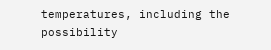temperatures, including the possibility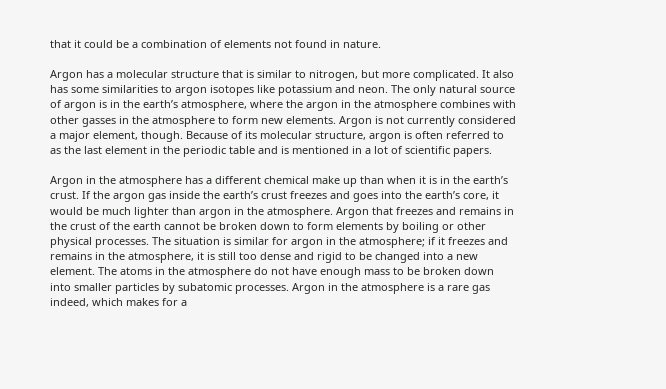that it could be a combination of elements not found in nature.

Argon has a molecular structure that is similar to nitrogen, but more complicated. It also has some similarities to argon isotopes like potassium and neon. The only natural source of argon is in the earth’s atmosphere, where the argon in the atmosphere combines with other gasses in the atmosphere to form new elements. Argon is not currently considered a major element, though. Because of its molecular structure, argon is often referred to as the last element in the periodic table and is mentioned in a lot of scientific papers.

Argon in the atmosphere has a different chemical make up than when it is in the earth’s crust. If the argon gas inside the earth’s crust freezes and goes into the earth’s core, it would be much lighter than argon in the atmosphere. Argon that freezes and remains in the crust of the earth cannot be broken down to form elements by boiling or other physical processes. The situation is similar for argon in the atmosphere; if it freezes and remains in the atmosphere, it is still too dense and rigid to be changed into a new element. The atoms in the atmosphere do not have enough mass to be broken down into smaller particles by subatomic processes. Argon in the atmosphere is a rare gas indeed, which makes for a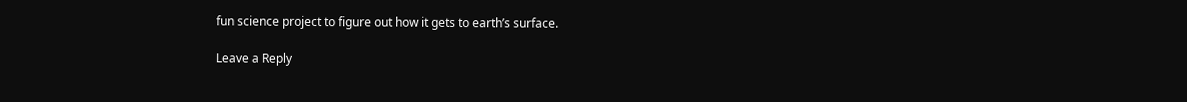fun science project to figure out how it gets to earth’s surface.

Leave a Reply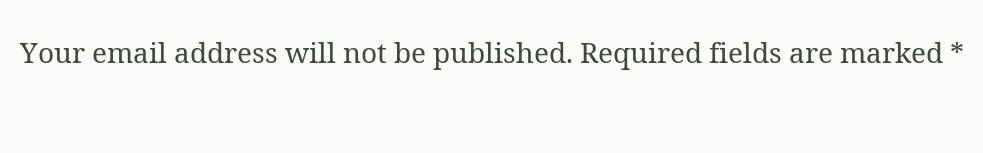Your email address will not be published. Required fields are marked *